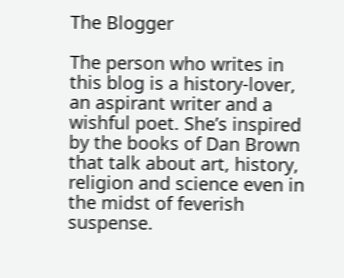The Blogger

The person who writes in this blog is a history-lover, an aspirant writer and a wishful poet. She’s inspired by the books of Dan Brown that talk about art, history, religion and science even in the midst of feverish suspense.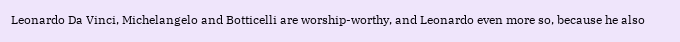Leonardo Da Vinci, Michelangelo and Botticelli are worship-worthy, and Leonardo even more so, because he also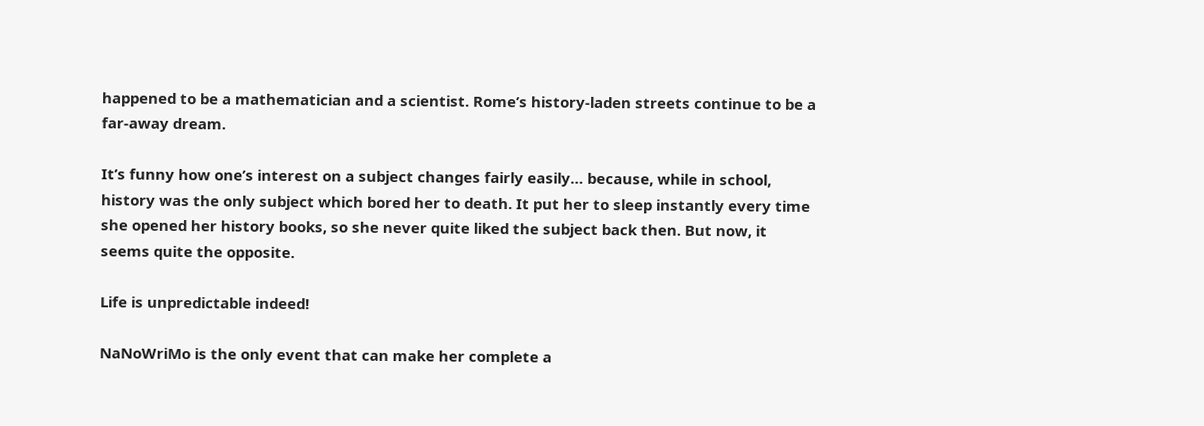happened to be a mathematician and a scientist. Rome’s history-laden streets continue to be a far-away dream.

It’s funny how one’s interest on a subject changes fairly easily… because, while in school, history was the only subject which bored her to death. It put her to sleep instantly every time she opened her history books, so she never quite liked the subject back then. But now, it seems quite the opposite.

Life is unpredictable indeed!

NaNoWriMo is the only event that can make her complete a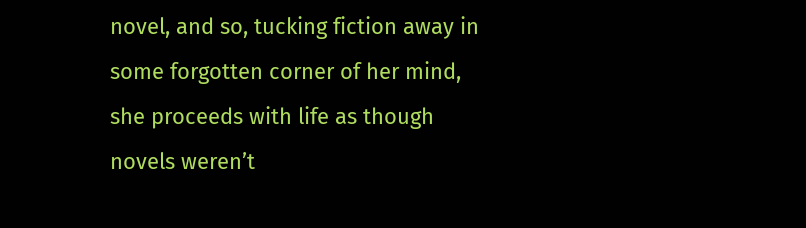novel, and so, tucking fiction away in some forgotten corner of her mind, she proceeds with life as though novels weren’t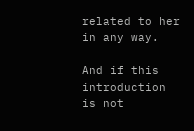related to her in any way.

And if this introduction is not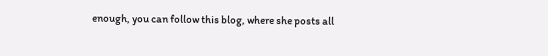enough, you can follow this blog, where she posts all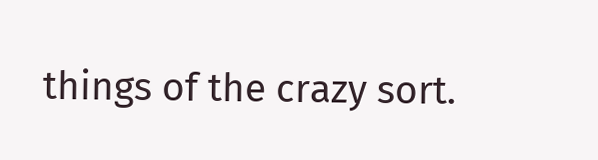things of the crazy sort.